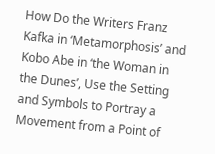How Do the Writers Franz Kafka in ‘Metamorphosis’ and Kobo Abe in ‘the Woman in the Dunes’, Use the Setting and Symbols to Portray a Movement from a Point of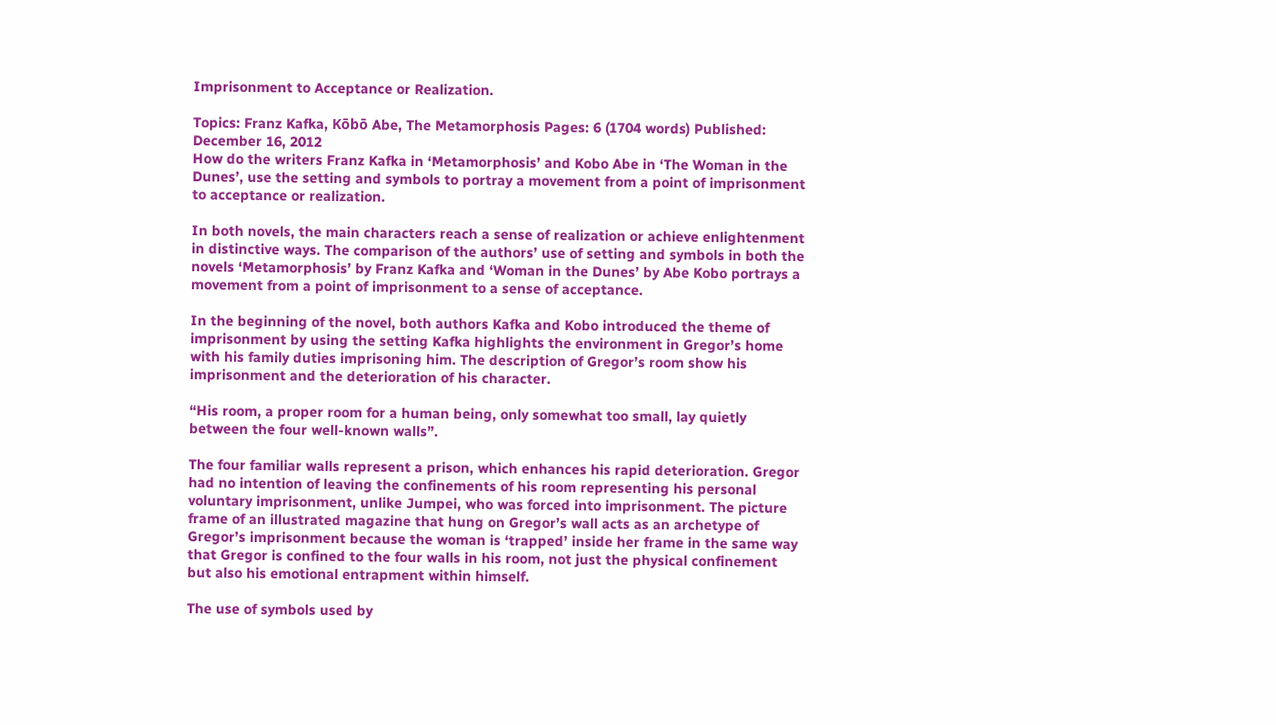Imprisonment to Acceptance or Realization.

Topics: Franz Kafka, Kōbō Abe, The Metamorphosis Pages: 6 (1704 words) Published: December 16, 2012
How do the writers Franz Kafka in ‘Metamorphosis’ and Kobo Abe in ‘The Woman in the Dunes’, use the setting and symbols to portray a movement from a point of imprisonment to acceptance or realization.

In both novels, the main characters reach a sense of realization or achieve enlightenment in distinctive ways. The comparison of the authors’ use of setting and symbols in both the novels ‘Metamorphosis’ by Franz Kafka and ‘Woman in the Dunes’ by Abe Kobo portrays a movement from a point of imprisonment to a sense of acceptance.

In the beginning of the novel, both authors Kafka and Kobo introduced the theme of imprisonment by using the setting Kafka highlights the environment in Gregor’s home with his family duties imprisoning him. The description of Gregor’s room show his imprisonment and the deterioration of his character.

“His room, a proper room for a human being, only somewhat too small, lay quietly between the four well-known walls”.

The four familiar walls represent a prison, which enhances his rapid deterioration. Gregor had no intention of leaving the confinements of his room representing his personal voluntary imprisonment, unlike Jumpei, who was forced into imprisonment. The picture frame of an illustrated magazine that hung on Gregor’s wall acts as an archetype of Gregor’s imprisonment because the woman is ‘trapped’ inside her frame in the same way that Gregor is confined to the four walls in his room, not just the physical confinement but also his emotional entrapment within himself.

The use of symbols used by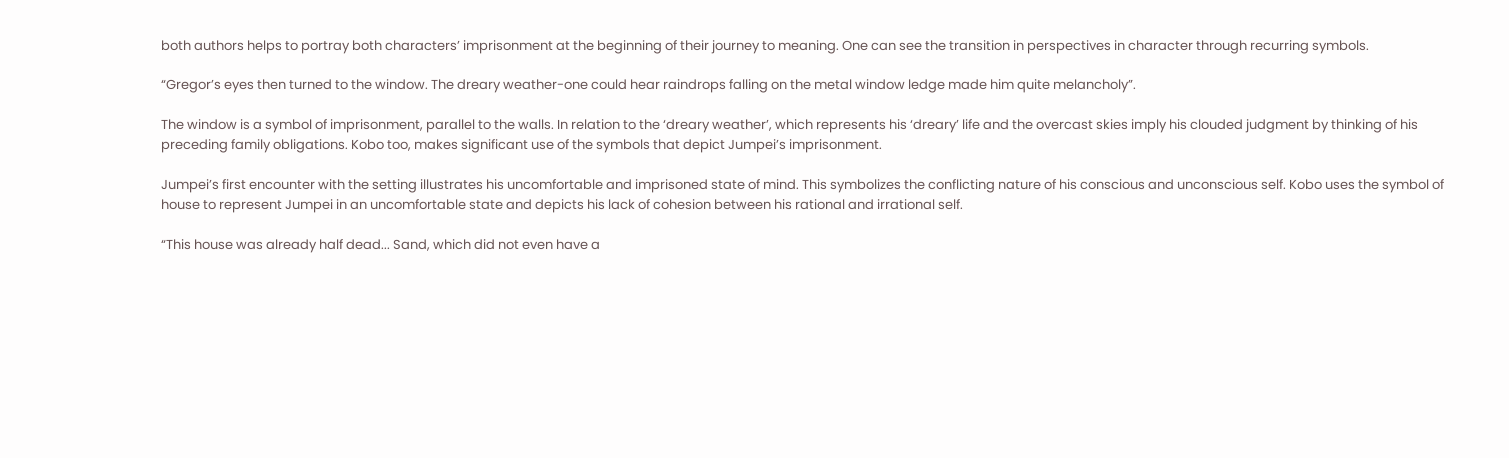both authors helps to portray both characters’ imprisonment at the beginning of their journey to meaning. One can see the transition in perspectives in character through recurring symbols.

“Gregor’s eyes then turned to the window. The dreary weather-one could hear raindrops falling on the metal window ledge made him quite melancholy”.

The window is a symbol of imprisonment, parallel to the walls. In relation to the ‘dreary weather’, which represents his ‘dreary’ life and the overcast skies imply his clouded judgment by thinking of his preceding family obligations. Kobo too, makes significant use of the symbols that depict Jumpei’s imprisonment.

Jumpei’s first encounter with the setting illustrates his uncomfortable and imprisoned state of mind. This symbolizes the conflicting nature of his conscious and unconscious self. Kobo uses the symbol of house to represent Jumpei in an uncomfortable state and depicts his lack of cohesion between his rational and irrational self.

“This house was already half dead... Sand, which did not even have a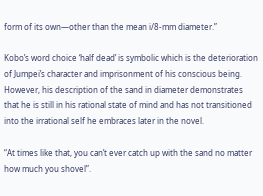form of its own—other than the mean i/8-mm diameter.”

Kobo’s word choice ‘half dead’ is symbolic which is the deterioration of Jumpei’s character and imprisonment of his conscious being. However, his description of the sand in diameter demonstrates that he is still in his rational state of mind and has not transitioned into the irrational self he embraces later in the novel.

“At times like that, you can’t ever catch up with the sand no matter how much you shovel”.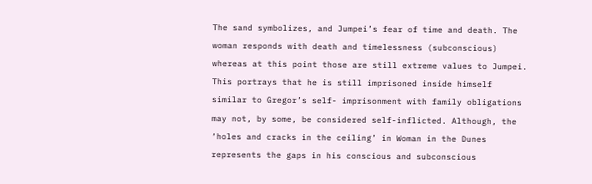The sand symbolizes, and Jumpei’s fear of time and death. The woman responds with death and timelessness (subconscious) whereas at this point those are still extreme values to Jumpei. This portrays that he is still imprisoned inside himself similar to Gregor’s self- imprisonment with family obligations may not, by some, be considered self-inflicted. Although, the ‘holes and cracks in the ceiling’ in Woman in the Dunes represents the gaps in his conscious and subconscious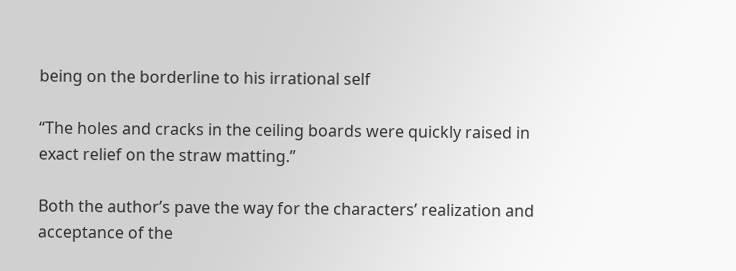being on the borderline to his irrational self

“The holes and cracks in the ceiling boards were quickly raised in exact relief on the straw matting.”

Both the author’s pave the way for the characters’ realization and acceptance of the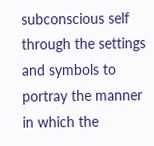subconscious self through the settings and symbols to portray the manner in which the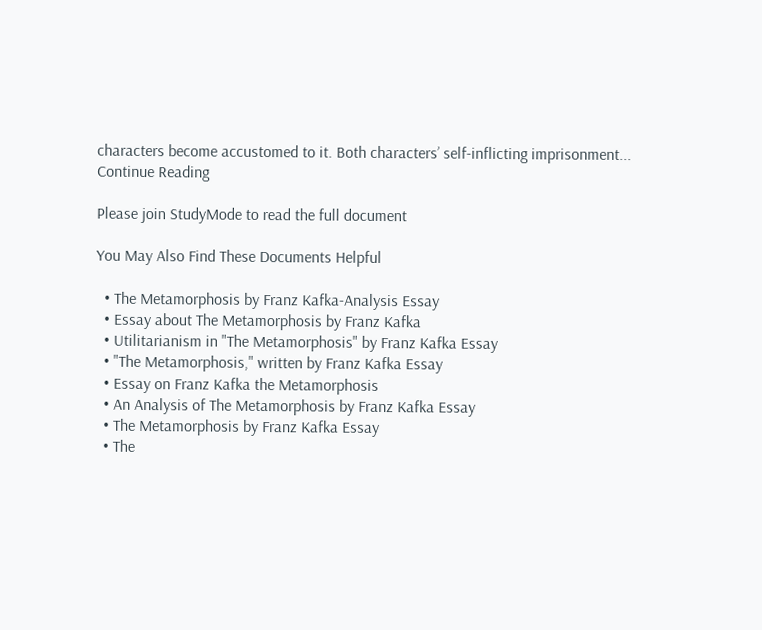characters become accustomed to it. Both characters’ self-inflicting imprisonment...
Continue Reading

Please join StudyMode to read the full document

You May Also Find These Documents Helpful

  • The Metamorphosis by Franz Kafka-Analysis Essay
  • Essay about The Metamorphosis by Franz Kafka
  • Utilitarianism in "The Metamorphosis" by Franz Kafka Essay
  • "The Metamorphosis," written by Franz Kafka Essay
  • Essay on Franz Kafka the Metamorphosis
  • An Analysis of The Metamorphosis by Franz Kafka Essay
  • The Metamorphosis by Franz Kafka Essay
  • The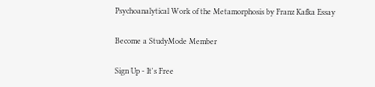Psychoanalytical Work of the Metamorphosis by Franz Kafka Essay

Become a StudyMode Member

Sign Up - It's Free